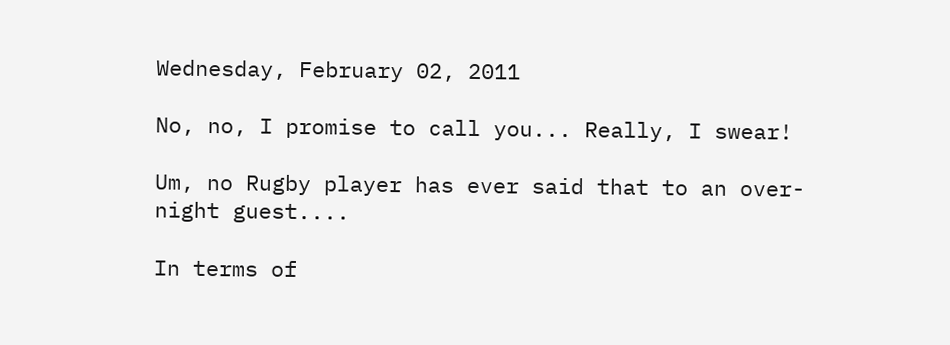Wednesday, February 02, 2011

No, no, I promise to call you... Really, I swear!

Um, no Rugby player has ever said that to an over-night guest....

In terms of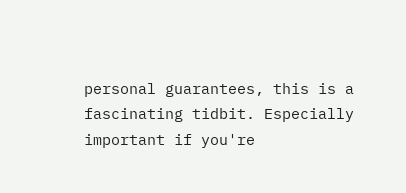personal guarantees, this is a fascinating tidbit. Especially important if you're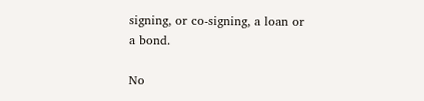signing, or co-signing, a loan or a bond.

No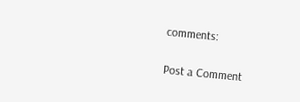comments:

Post a Comment